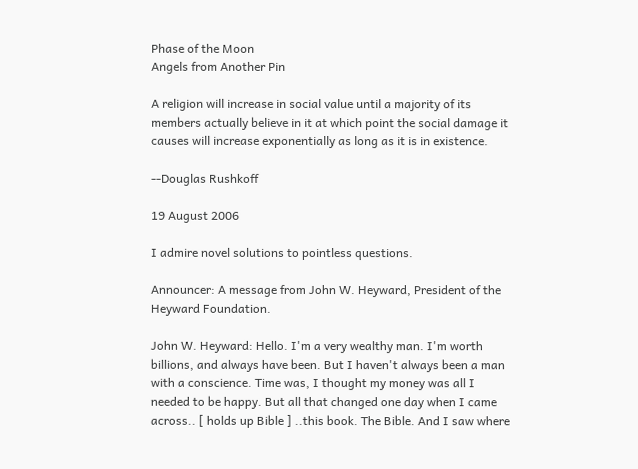Phase of the Moon
Angels from Another Pin

A religion will increase in social value until a majority of its members actually believe in it at which point the social damage it causes will increase exponentially as long as it is in existence.

--Douglas Rushkoff

19 August 2006

I admire novel solutions to pointless questions.

Announcer: A message from John W. Heyward, President of the Heyward Foundation.

John W. Heyward: Hello. I'm a very wealthy man. I'm worth billions, and always have been. But I haven't always been a man with a conscience. Time was, I thought my money was all I needed to be happy. But all that changed one day when I came across.. [ holds up Bible ] ..this book. The Bible. And I saw where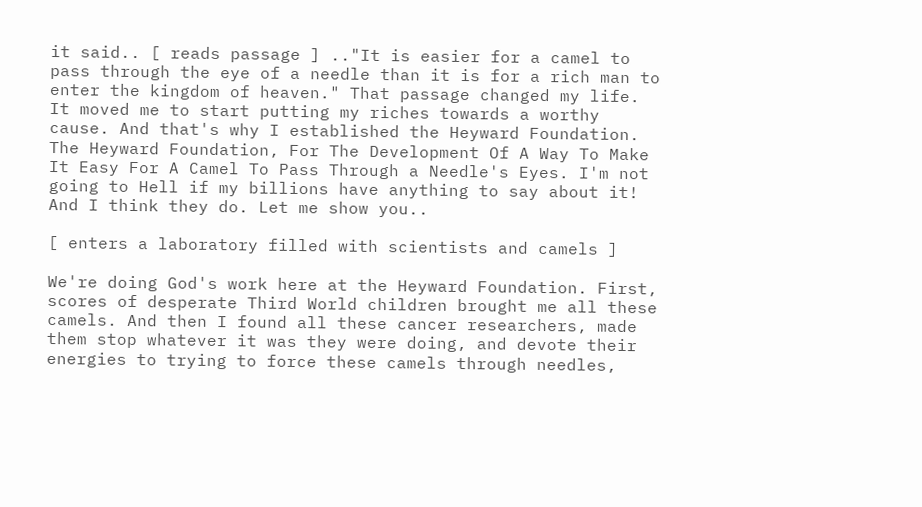it said.. [ reads passage ] .."It is easier for a camel to pass through the eye of a needle than it is for a rich man to enter the kingdom of heaven." That passage changed my life. It moved me to start putting my riches towards a worthy cause. And that's why I established the Heyward Foundation. The Heyward Foundation, For The Development Of A Way To Make It Easy For A Camel To Pass Through a Needle's Eyes. I'm not going to Hell if my billions have anything to say about it! And I think they do. Let me show you..

[ enters a laboratory filled with scientists and camels ]

We're doing God's work here at the Heyward Foundation. First, scores of desperate Third World children brought me all these camels. And then I found all these cancer researchers, made them stop whatever it was they were doing, and devote their energies to trying to force these camels through needles,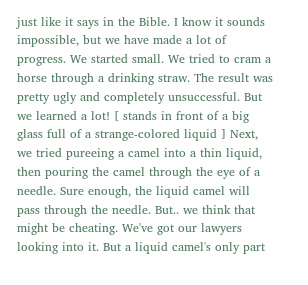just like it says in the Bible. I know it sounds impossible, but we have made a lot of progress. We started small. We tried to cram a horse through a drinking straw. The result was pretty ugly and completely unsuccessful. But we learned a lot! [ stands in front of a big glass full of a strange-colored liquid ] Next, we tried pureeing a camel into a thin liquid, then pouring the camel through the eye of a needle. Sure enough, the liquid camel will pass through the needle. But.. we think that might be cheating. We've got our lawyers looking into it. But a liquid camel's only part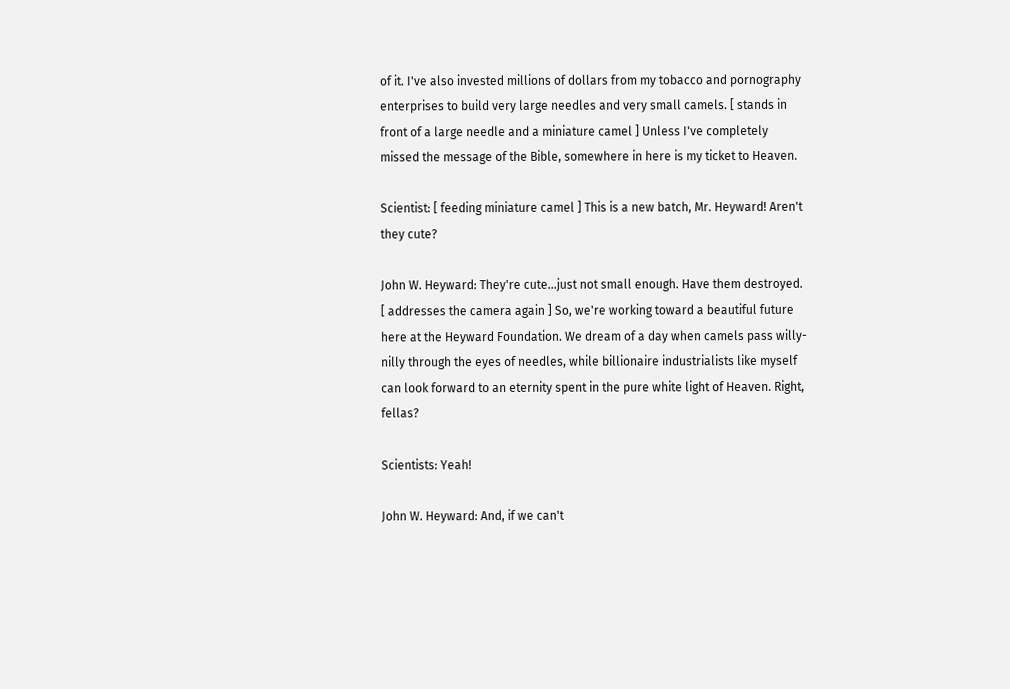of it. I've also invested millions of dollars from my tobacco and pornography enterprises to build very large needles and very small camels. [ stands in front of a large needle and a miniature camel ] Unless I've completely missed the message of the Bible, somewhere in here is my ticket to Heaven.

Scientist: [ feeding miniature camel ] This is a new batch, Mr. Heyward! Aren't they cute?

John W. Heyward: They're cute...just not small enough. Have them destroyed. [ addresses the camera again ] So, we're working toward a beautiful future here at the Heyward Foundation. We dream of a day when camels pass willy-nilly through the eyes of needles, while billionaire industrialists like myself can look forward to an eternity spent in the pure white light of Heaven. Right, fellas?

Scientists: Yeah!

John W. Heyward: And, if we can't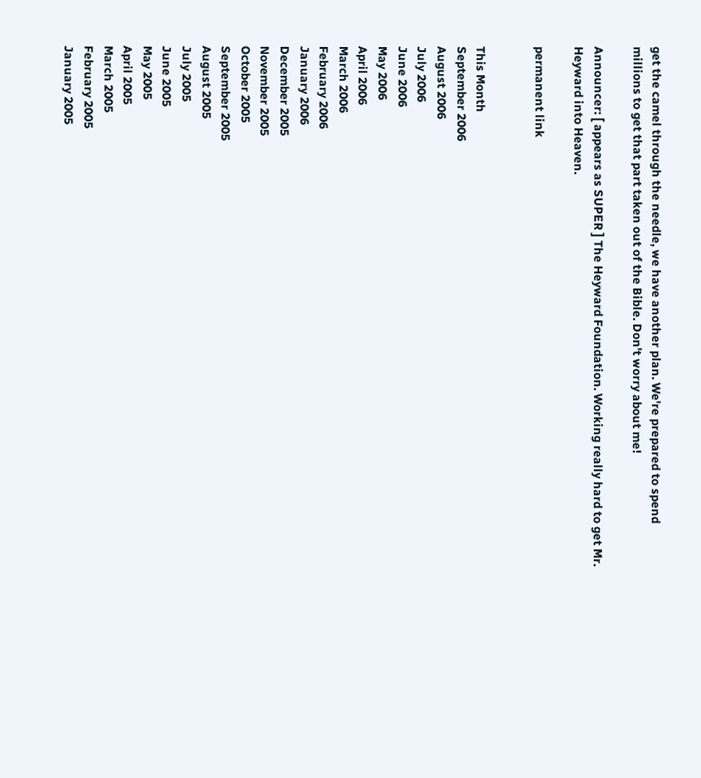get the camel through the needle, we have another plan. We're prepared to spend millions to get that part taken out of the Bible. Don't worry about me!

Announcer: [ appears as SUPER ] The Heyward Foundation. Working really hard to get Mr. Heyward into Heaven.

permanent link


This Month
September 2006
August 2006
July 2006
June 2006
May 2006
April 2006
March 2006
February 2006
January 2006
December 2005
November 2005
October 2005
September 2005
August 2005
July 2005
June 2005
May 2005
April 2005
March 2005
February 2005
January 2005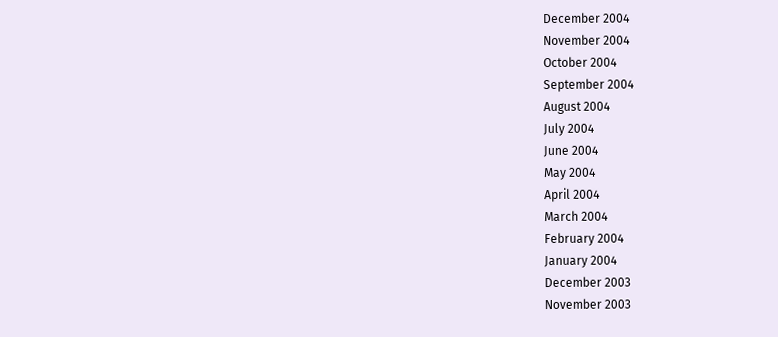December 2004
November 2004
October 2004
September 2004
August 2004
July 2004
June 2004
May 2004
April 2004
March 2004
February 2004
January 2004
December 2003
November 2003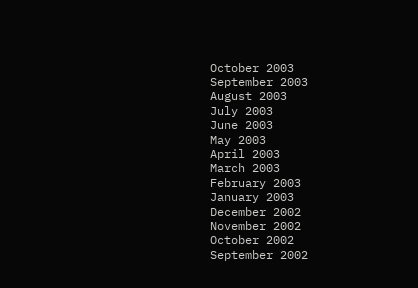October 2003
September 2003
August 2003
July 2003
June 2003
May 2003
April 2003
March 2003
February 2003
January 2003
December 2002
November 2002
October 2002
September 2002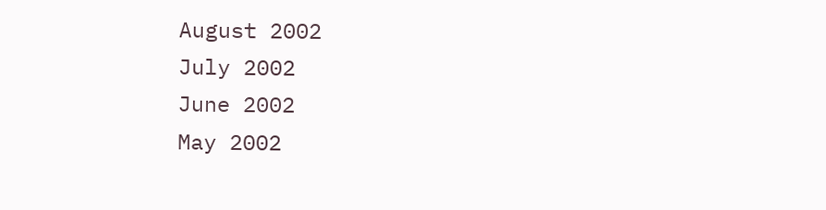August 2002
July 2002
June 2002
May 2002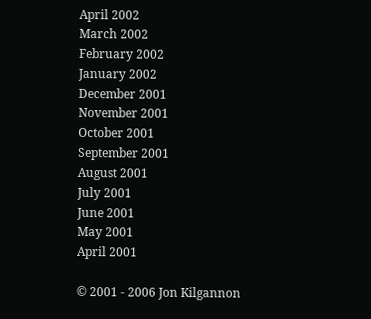April 2002
March 2002
February 2002
January 2002
December 2001
November 2001
October 2001
September 2001
August 2001
July 2001
June 2001
May 2001
April 2001

© 2001 - 2006 Jon Kilgannon